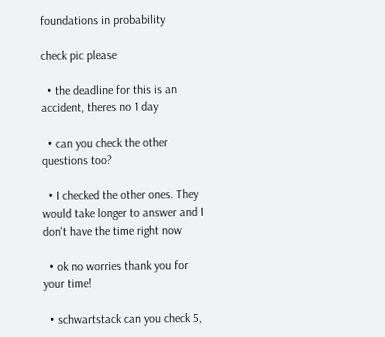foundations in probability

check pic please

  • the deadline for this is an accident, theres no 1 day

  • can you check the other questions too?

  • I checked the other ones. They would take longer to answer and I don't have the time right now

  • ok no worries thank you for your time!

  • schwartstack can you check 5,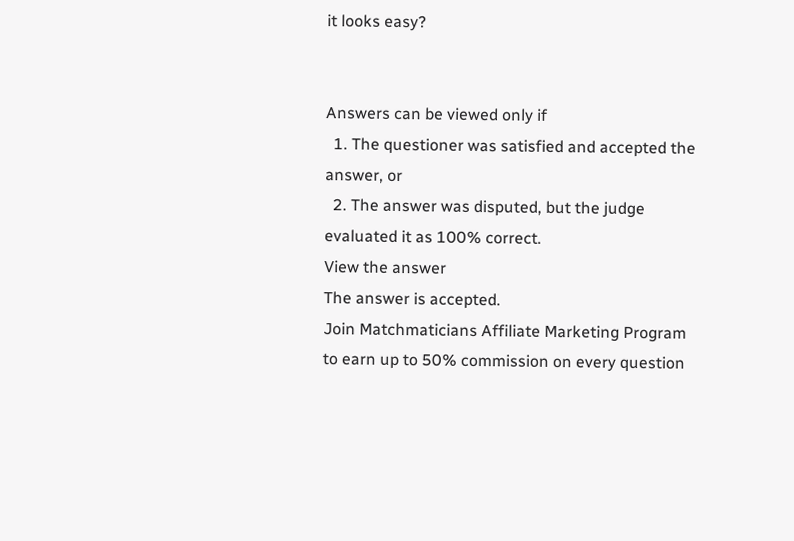it looks easy?


Answers can be viewed only if
  1. The questioner was satisfied and accepted the answer, or
  2. The answer was disputed, but the judge evaluated it as 100% correct.
View the answer
The answer is accepted.
Join Matchmaticians Affiliate Marketing Program to earn up to 50% commission on every question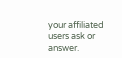your affiliated users ask or answer.